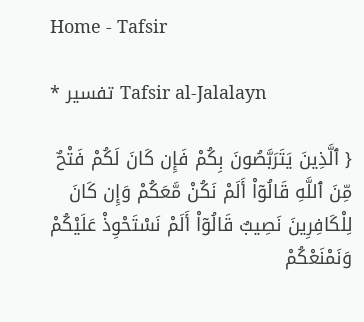Home - Tafsir

* تفسير Tafsir al-Jalalayn

{ ٱلَّذِينَ يَتَرَبَّصُونَ بِكُمْ فَإِن كَانَ لَكُمْ فَتْحٌ مِّنَ ٱللَّهِ قَالُوۤاْ أَلَمْ نَكُنْ مَّعَكُمْ وَإِن كَانَ لِلْكَافِرِينَ نَصِيبٌ قَالُوۤاْ أَلَمْ نَسْتَحْوِذْ عَلَيْكُمْ وَنَمْنَعْكُمْ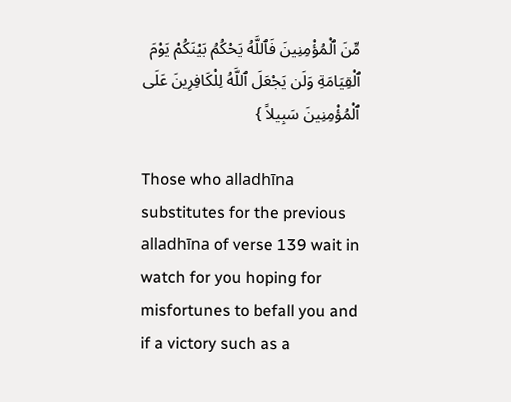مِّنَ ٱلْمُؤْمِنِينَ فَٱللَّهُ يَحْكُمُ بَيْنَكُمْ يَوْمَ ٱلْقِيَامَةِ وَلَن يَجْعَلَ ٱللَّهُ لِلْكَافِرِينَ عَلَى ٱلْمُؤْمِنِينَ سَبِيلاً }

Those who alladhīna substitutes for the previous alladhīna of verse 139 wait in watch for you hoping for misfortunes to befall you and if a victory such as a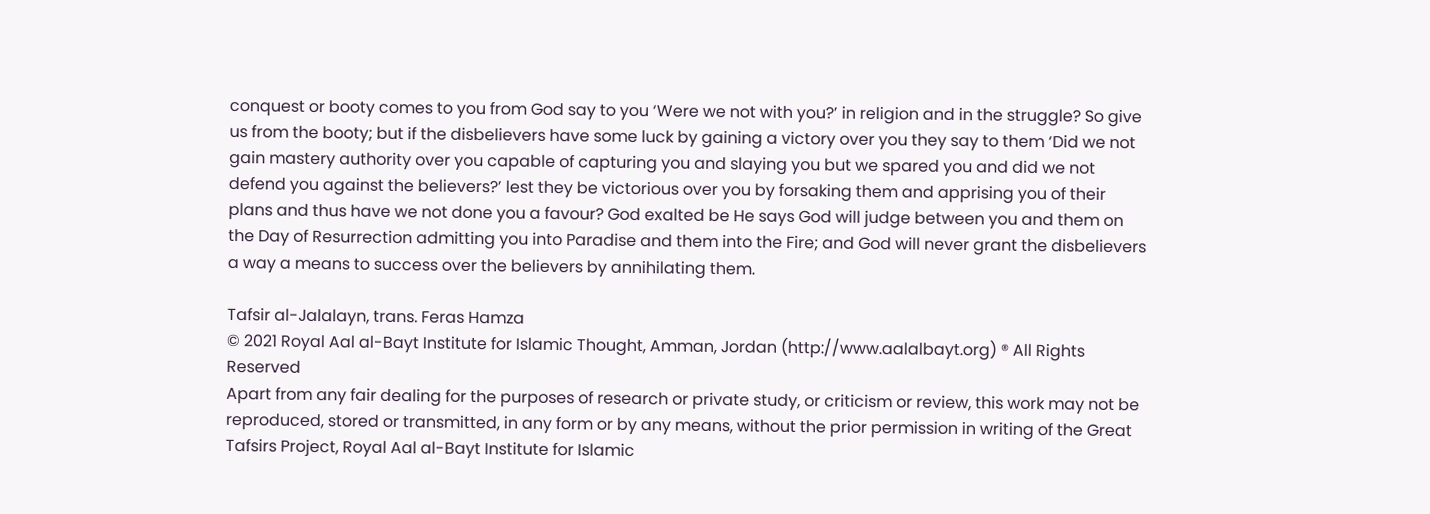conquest or booty comes to you from God say to you ‘Were we not with you?’ in religion and in the struggle? So give us from the booty; but if the disbelievers have some luck by gaining a victory over you they say to them ‘Did we not gain mastery authority over you capable of capturing you and slaying you but we spared you and did we not defend you against the believers?’ lest they be victorious over you by forsaking them and apprising you of their plans and thus have we not done you a favour? God exalted be He says God will judge between you and them on the Day of Resurrection admitting you into Paradise and them into the Fire; and God will never grant the disbelievers a way a means to success over the believers by annihilating them.

Tafsir al-Jalalayn, trans. Feras Hamza
© 2021 Royal Aal al-Bayt Institute for Islamic Thought, Amman, Jordan (http://www.aalalbayt.org) ® All Rights Reserved
Apart from any fair dealing for the purposes of research or private study, or criticism or review, this work may not be reproduced, stored or transmitted, in any form or by any means, without the prior permission in writing of the Great Tafsirs Project, Royal Aal al-Bayt Institute for Islamic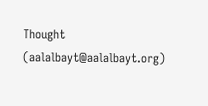Thought (aalalbayt@aalalbayt.org)